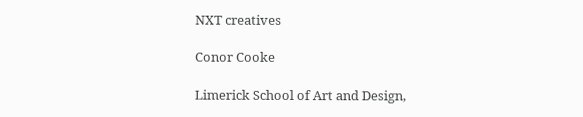NXT creatives

Conor Cooke

Limerick School of Art and Design,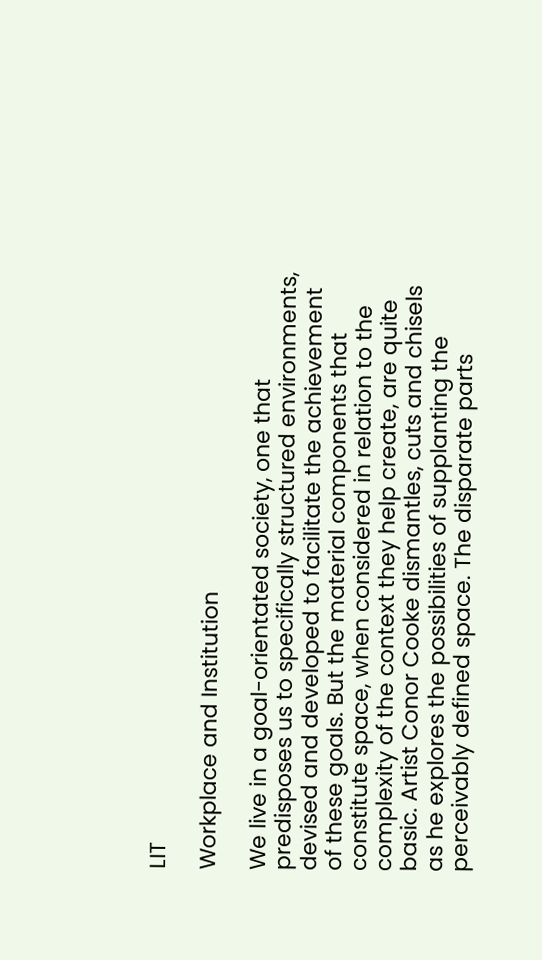LIT

Workplace and Institution

We live in a goal-orientated society, one that predisposes us to specifically structured environments, devised and developed to facilitate the achievement of these goals. But the material components that constitute space, when considered in relation to the complexity of the context they help create, are quite basic. Artist Conor Cooke dismantles, cuts and chisels as he explores the possibilities of supplanting the perceivably defined space. The disparate parts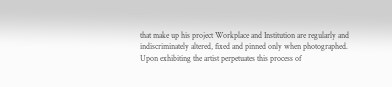that make up his project Workplace and Institution are regularly and indiscriminately altered, fixed and pinned only when photographed. Upon exhibiting the artist perpetuates this process of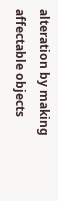alteration by making affectable objects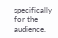specifically for the audience.